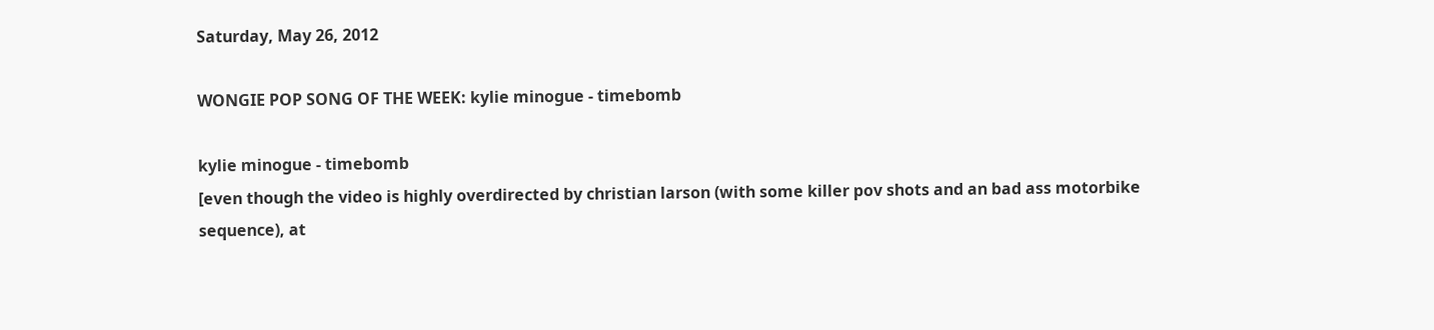Saturday, May 26, 2012

WONGIE POP SONG OF THE WEEK: kylie minogue - timebomb

kylie minogue - timebomb
[even though the video is highly overdirected by christian larson (with some killer pov shots and an bad ass motorbike sequence), at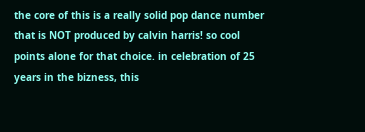the core of this is a really solid pop dance number that is NOT produced by calvin harris! so cool points alone for that choice. in celebration of 25 years in the bizness, this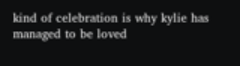kind of celebration is why kylie has managed to be loved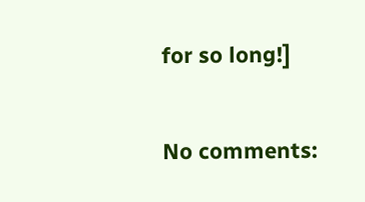for so long!]

No comments: